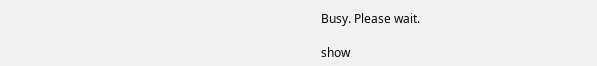Busy. Please wait.

show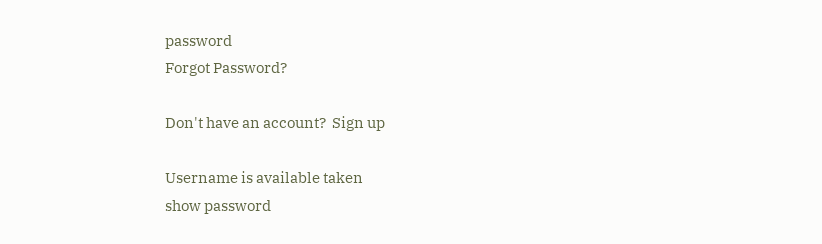password
Forgot Password?

Don't have an account?  Sign up

Username is available taken
show password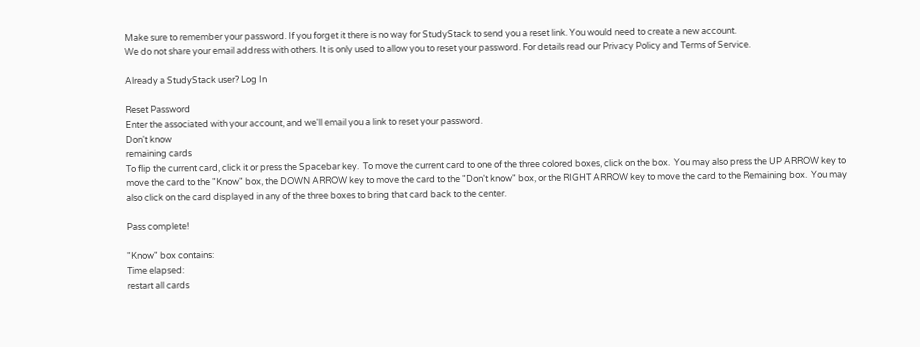Make sure to remember your password. If you forget it there is no way for StudyStack to send you a reset link. You would need to create a new account.
We do not share your email address with others. It is only used to allow you to reset your password. For details read our Privacy Policy and Terms of Service.

Already a StudyStack user? Log In

Reset Password
Enter the associated with your account, and we'll email you a link to reset your password.
Don't know
remaining cards
To flip the current card, click it or press the Spacebar key.  To move the current card to one of the three colored boxes, click on the box.  You may also press the UP ARROW key to move the card to the "Know" box, the DOWN ARROW key to move the card to the "Don't know" box, or the RIGHT ARROW key to move the card to the Remaining box.  You may also click on the card displayed in any of the three boxes to bring that card back to the center.

Pass complete!

"Know" box contains:
Time elapsed:
restart all cards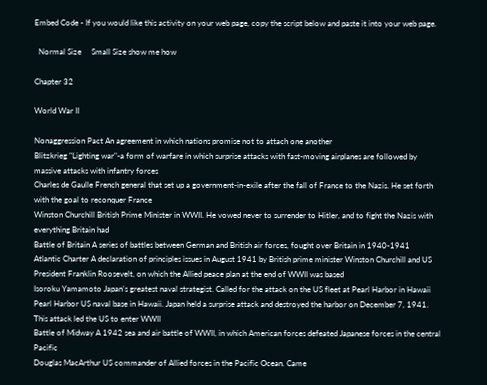Embed Code - If you would like this activity on your web page, copy the script below and paste it into your web page.

  Normal Size     Small Size show me how

Chapter 32

World War II

Nonaggression Pact An agreement in which nations promise not to attach one another
Blitzkrieg "Lighting war"-a form of warfare in which surprise attacks with fast-moving airplanes are followed by massive attacks with infantry forces
Charles de Gaulle French general that set up a government-in-exile after the fall of France to the Nazis. He set forth with the goal to reconquer France
Winston Churchill British Prime Minister in WWII. He vowed never to surrender to Hitler, and to fight the Nazis with everything Britain had
Battle of Britain A series of battles between German and British air forces, fought over Britain in 1940-1941
Atlantic Charter A declaration of principles issues in August 1941 by British prime minister Winston Churchill and US President Franklin Roosevelt, on which the Allied peace plan at the end of WWII was based
Isoroku Yamamoto Japan's greatest naval strategist. Called for the attack on the US fleet at Pearl Harbor in Hawaii
Pearl Harbor US naval base in Hawaii. Japan held a surprise attack and destroyed the harbor on December 7, 1941. This attack led the US to enter WWII
Battle of Midway A 1942 sea and air battle of WWII, in which American forces defeated Japanese forces in the central Pacific
Douglas MacArthur US commander of Allied forces in the Pacific Ocean. Came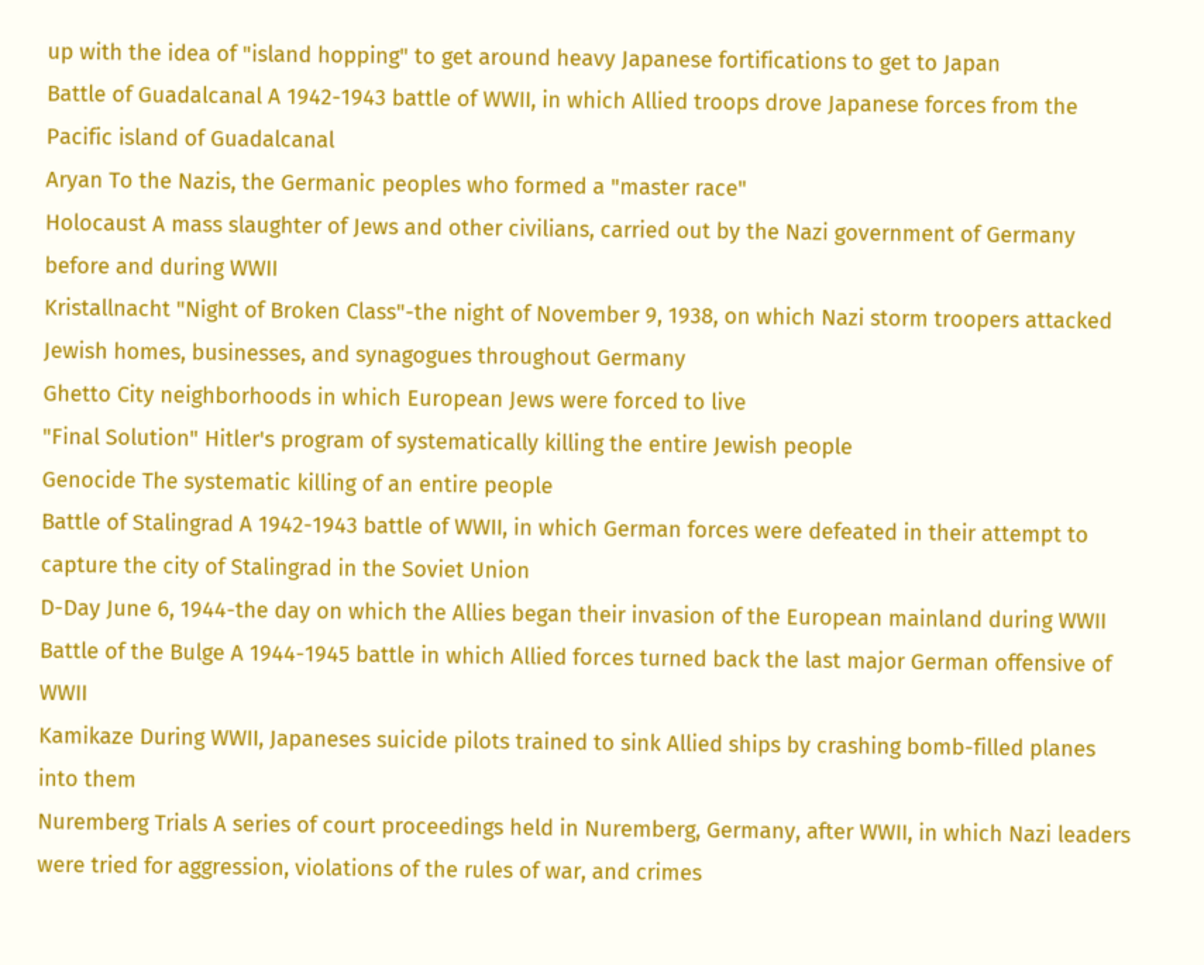up with the idea of "island hopping" to get around heavy Japanese fortifications to get to Japan
Battle of Guadalcanal A 1942-1943 battle of WWII, in which Allied troops drove Japanese forces from the Pacific island of Guadalcanal
Aryan To the Nazis, the Germanic peoples who formed a "master race"
Holocaust A mass slaughter of Jews and other civilians, carried out by the Nazi government of Germany before and during WWII
Kristallnacht "Night of Broken Class"-the night of November 9, 1938, on which Nazi storm troopers attacked Jewish homes, businesses, and synagogues throughout Germany
Ghetto City neighborhoods in which European Jews were forced to live
"Final Solution" Hitler's program of systematically killing the entire Jewish people
Genocide The systematic killing of an entire people
Battle of Stalingrad A 1942-1943 battle of WWII, in which German forces were defeated in their attempt to capture the city of Stalingrad in the Soviet Union
D-Day June 6, 1944-the day on which the Allies began their invasion of the European mainland during WWII
Battle of the Bulge A 1944-1945 battle in which Allied forces turned back the last major German offensive of WWII
Kamikaze During WWII, Japaneses suicide pilots trained to sink Allied ships by crashing bomb-filled planes into them
Nuremberg Trials A series of court proceedings held in Nuremberg, Germany, after WWII, in which Nazi leaders were tried for aggression, violations of the rules of war, and crimes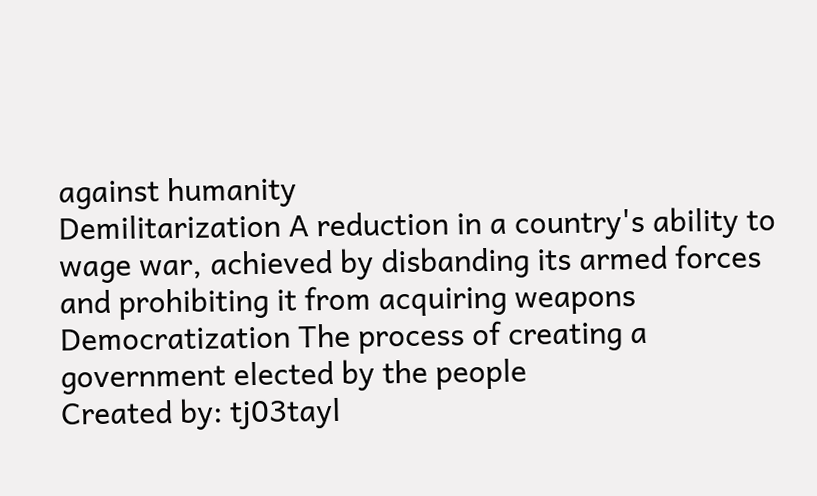against humanity
Demilitarization A reduction in a country's ability to wage war, achieved by disbanding its armed forces and prohibiting it from acquiring weapons
Democratization The process of creating a government elected by the people
Created by: tj03tayl